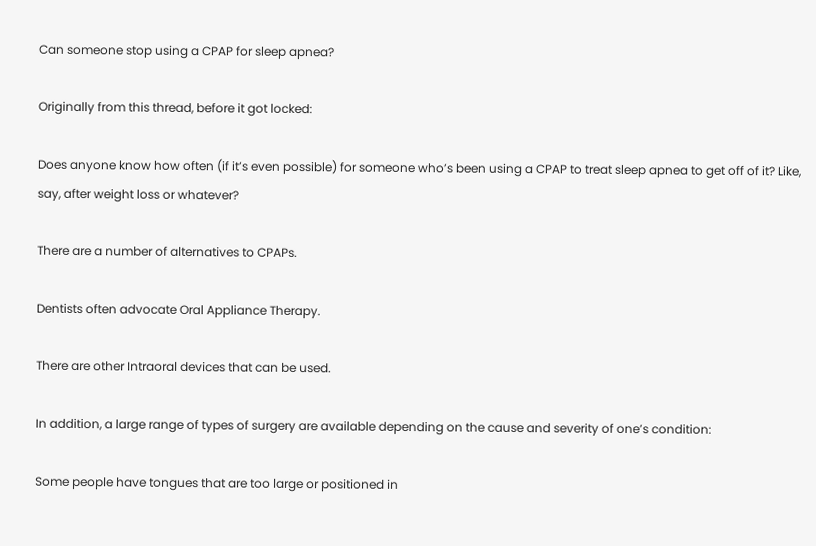Can someone stop using a CPAP for sleep apnea?

Originally from this thread, before it got locked:

Does anyone know how often (if it’s even possible) for someone who’s been using a CPAP to treat sleep apnea to get off of it? Like, say, after weight loss or whatever?

There are a number of alternatives to CPAPs.

Dentists often advocate Oral Appliance Therapy.

There are other Intraoral devices that can be used.

In addition, a large range of types of surgery are available depending on the cause and severity of one’s condition:

Some people have tongues that are too large or positioned in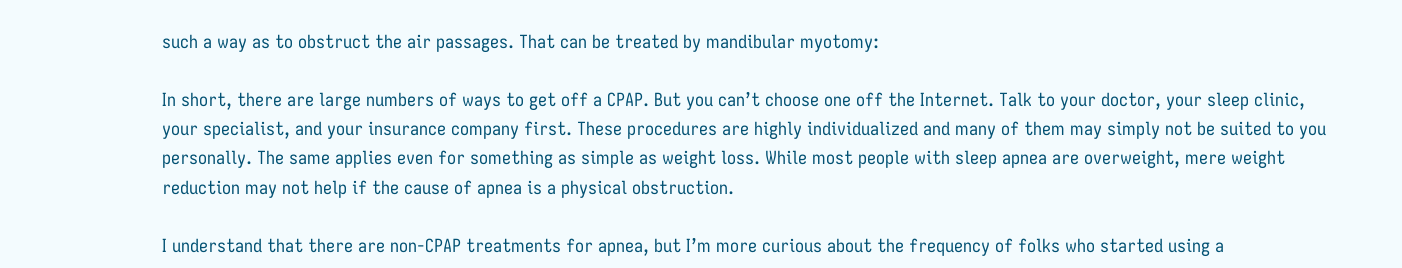such a way as to obstruct the air passages. That can be treated by mandibular myotomy:

In short, there are large numbers of ways to get off a CPAP. But you can’t choose one off the Internet. Talk to your doctor, your sleep clinic, your specialist, and your insurance company first. These procedures are highly individualized and many of them may simply not be suited to you personally. The same applies even for something as simple as weight loss. While most people with sleep apnea are overweight, mere weight reduction may not help if the cause of apnea is a physical obstruction.

I understand that there are non-CPAP treatments for apnea, but I’m more curious about the frequency of folks who started using a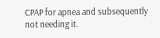CPAP for apnea and subsequently not needing it.